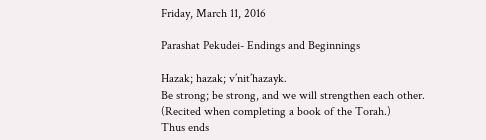Friday, March 11, 2016

Parashat Pekudei- Endings and Beginnings

Hazak; hazak; v’nit’hazayk.
Be strong; be strong, and we will strengthen each other.
(Recited when completing a book of the Torah.)
Thus ends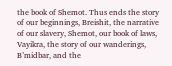the book of Shemot. Thus ends the story of our beginnings, Breishit, the narrative of our slavery, Shemot, our book of laws, Vayikra, the story of our wanderings, B’midbar, and the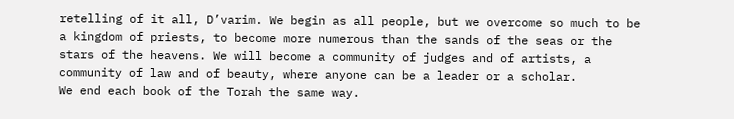retelling of it all, D’varim. We begin as all people, but we overcome so much to be a kingdom of priests, to become more numerous than the sands of the seas or the stars of the heavens. We will become a community of judges and of artists, a community of law and of beauty, where anyone can be a leader or a scholar.
We end each book of the Torah the same way.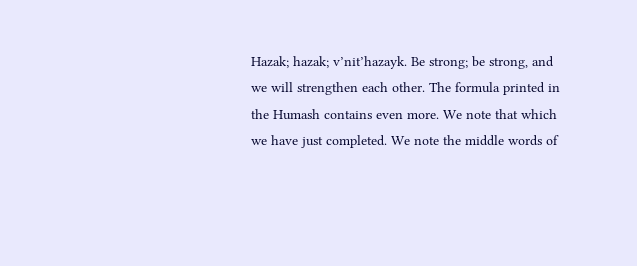Hazak; hazak; v’nit’hazayk. Be strong; be strong, and we will strengthen each other. The formula printed in the Humash contains even more. We note that which we have just completed. We note the middle words of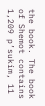the book. The book of Shemot contains 1,209 p’sukim, 11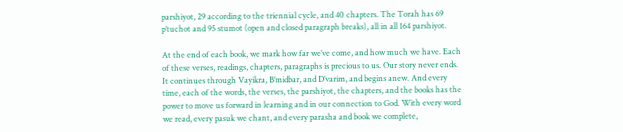parshiyot, 29 according to the triennial cycle, and 40 chapters. The Torah has 69 p’tuchot and 95 stumot (open and closed paragraph breaks), all in all 164 parshiyot.

At the end of each book, we mark how far we’ve come, and how much we have. Each of these verses, readings, chapters, paragraphs is precious to us. Our story never ends. It continues through Vayikra, B’midbar, and D’varim, and begins anew. And every time, each of the words, the verses, the parshiyot, the chapters, and the books has the power to move us forward in learning and in our connection to God. With every word we read, every pasuk we chant, and every parasha and book we complete,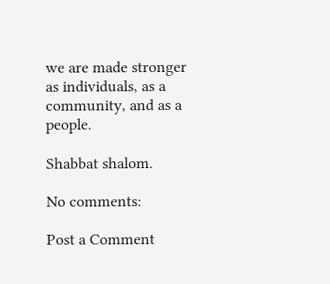we are made stronger as individuals, as a community, and as a people.

Shabbat shalom.

No comments:

Post a Comment